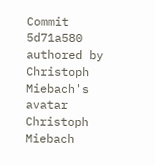Commit 5d71a580 authored by Christoph Miebach's avatar Christoph Miebach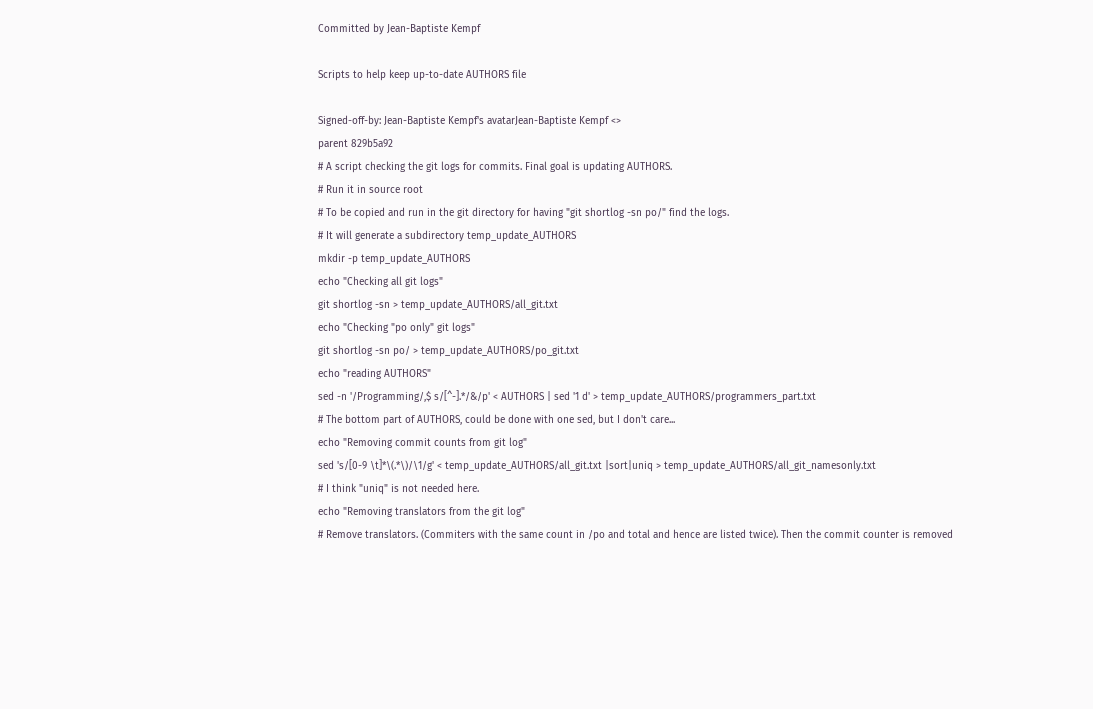Committed by Jean-Baptiste Kempf

Scripts to help keep up-to-date AUTHORS file

Signed-off-by: Jean-Baptiste Kempf's avatarJean-Baptiste Kempf <>
parent 829b5a92
# A script checking the git logs for commits. Final goal is updating AUTHORS.
# Run it in source root
# To be copied and run in the git directory for having "git shortlog -sn po/" find the logs.
# It will generate a subdirectory temp_update_AUTHORS
mkdir -p temp_update_AUTHORS
echo "Checking all git logs"
git shortlog -sn > temp_update_AUTHORS/all_git.txt
echo "Checking "po only" git logs"
git shortlog -sn po/ > temp_update_AUTHORS/po_git.txt
echo "reading AUTHORS"
sed -n '/Programming/,$ s/[^-].*/&/p' < AUTHORS | sed '1 d' > temp_update_AUTHORS/programmers_part.txt
# The bottom part of AUTHORS, could be done with one sed, but I don't care...
echo "Removing commit counts from git log"
sed 's/[0-9 \t]*\(.*\)/\1/g' < temp_update_AUTHORS/all_git.txt |sort|uniq > temp_update_AUTHORS/all_git_namesonly.txt
# I think "uniq" is not needed here.
echo "Removing translators from the git log"
# Remove translators. (Commiters with the same count in /po and total and hence are listed twice). Then the commit counter is removed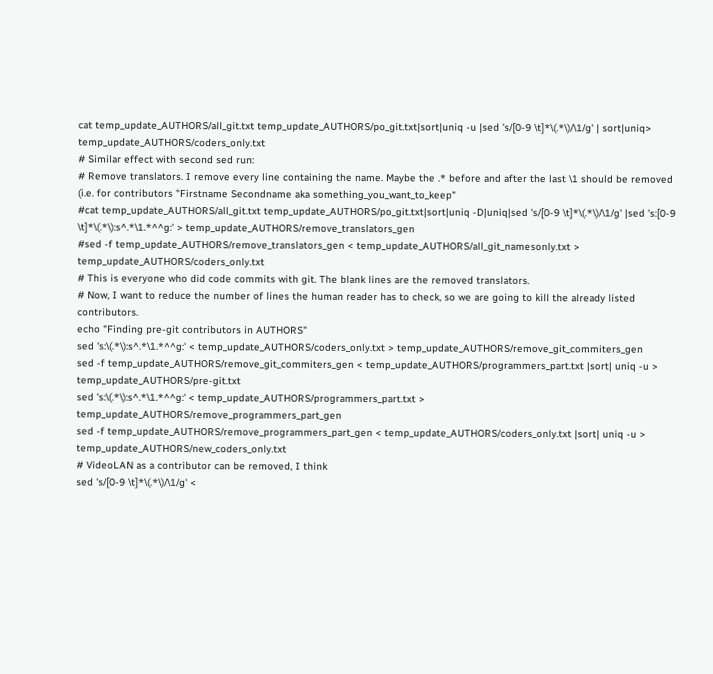cat temp_update_AUTHORS/all_git.txt temp_update_AUTHORS/po_git.txt|sort|uniq -u |sed 's/[0-9 \t]*\(.*\)/\1/g' | sort|uniq> temp_update_AUTHORS/coders_only.txt
# Similar effect with second sed run:
# Remove translators. I remove every line containing the name. Maybe the .* before and after the last \1 should be removed (i.e. for contributors "Firstname Secondname aka something_you_want_to_keep"
#cat temp_update_AUTHORS/all_git.txt temp_update_AUTHORS/po_git.txt|sort|uniq -D|uniq|sed 's/[0-9 \t]*\(.*\)/\1/g' |sed 's:[0-9 \t]*\(.*\):s^.*\1.*^^g:' > temp_update_AUTHORS/remove_translators_gen
#sed -f temp_update_AUTHORS/remove_translators_gen < temp_update_AUTHORS/all_git_namesonly.txt > temp_update_AUTHORS/coders_only.txt
# This is everyone who did code commits with git. The blank lines are the removed translators.
# Now, I want to reduce the number of lines the human reader has to check, so we are going to kill the already listed contributors.
echo "Finding pre-git contributors in AUTHORS"
sed 's:\(.*\):s^.*\1.*^^g:' < temp_update_AUTHORS/coders_only.txt > temp_update_AUTHORS/remove_git_commiters_gen
sed -f temp_update_AUTHORS/remove_git_commiters_gen < temp_update_AUTHORS/programmers_part.txt |sort| uniq -u > temp_update_AUTHORS/pre-git.txt
sed 's:\(.*\):s^.*\1.*^^g:' < temp_update_AUTHORS/programmers_part.txt > temp_update_AUTHORS/remove_programmers_part_gen
sed -f temp_update_AUTHORS/remove_programmers_part_gen < temp_update_AUTHORS/coders_only.txt |sort| uniq -u > temp_update_AUTHORS/new_coders_only.txt
# VideoLAN as a contributor can be removed, I think
sed 's/[0-9 \t]*\(.*\)/\1/g' <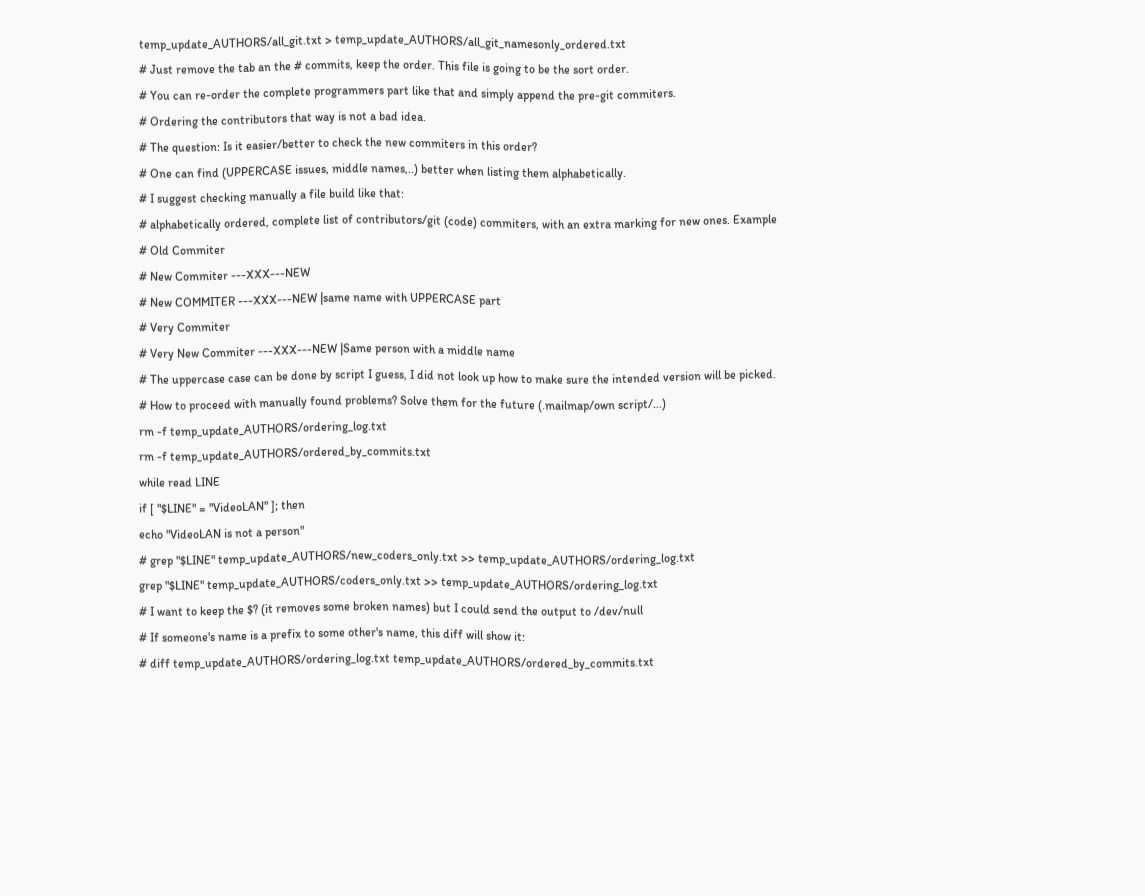temp_update_AUTHORS/all_git.txt > temp_update_AUTHORS/all_git_namesonly_ordered.txt
# Just remove the tab an the # commits, keep the order. This file is going to be the sort order.
# You can re-order the complete programmers part like that and simply append the pre-git commiters.
# Ordering the contributors that way is not a bad idea.
# The question: Is it easier/better to check the new commiters in this order?
# One can find (UPPERCASE issues, middle names,..) better when listing them alphabetically.
# I suggest checking manually a file build like that:
# alphabetically ordered, complete list of contributors/git (code) commiters, with an extra marking for new ones. Example
# Old Commiter
# New Commiter ---XXX---NEW
# New COMMITER ---XXX---NEW |same name with UPPERCASE part
# Very Commiter
# Very New Commiter ---XXX---NEW |Same person with a middle name
# The uppercase case can be done by script I guess, I did not look up how to make sure the intended version will be picked.
# How to proceed with manually found problems? Solve them for the future (.mailmap/own script/...)
rm -f temp_update_AUTHORS/ordering_log.txt
rm -f temp_update_AUTHORS/ordered_by_commits.txt
while read LINE
if [ "$LINE" = "VideoLAN" ]; then
echo "VideoLAN is not a person"
# grep "$LINE" temp_update_AUTHORS/new_coders_only.txt >> temp_update_AUTHORS/ordering_log.txt
grep "$LINE" temp_update_AUTHORS/coders_only.txt >> temp_update_AUTHORS/ordering_log.txt
# I want to keep the $? (it removes some broken names) but I could send the output to /dev/null
# If someone's name is a prefix to some other's name, this diff will show it:
# diff temp_update_AUTHORS/ordering_log.txt temp_update_AUTHORS/ordered_by_commits.txt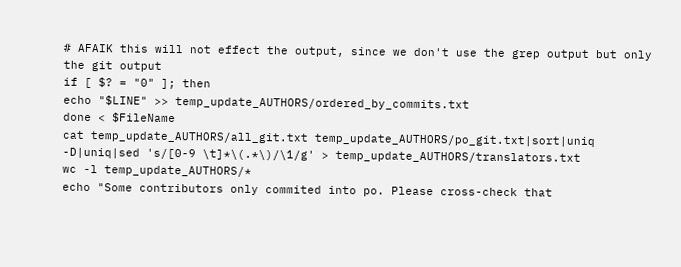# AFAIK this will not effect the output, since we don't use the grep output but only the git output
if [ $? = "0" ]; then
echo "$LINE" >> temp_update_AUTHORS/ordered_by_commits.txt
done < $FileName
cat temp_update_AUTHORS/all_git.txt temp_update_AUTHORS/po_git.txt|sort|uniq -D|uniq|sed 's/[0-9 \t]*\(.*\)/\1/g' > temp_update_AUTHORS/translators.txt
wc -l temp_update_AUTHORS/*
echo "Some contributors only commited into po. Please cross-check that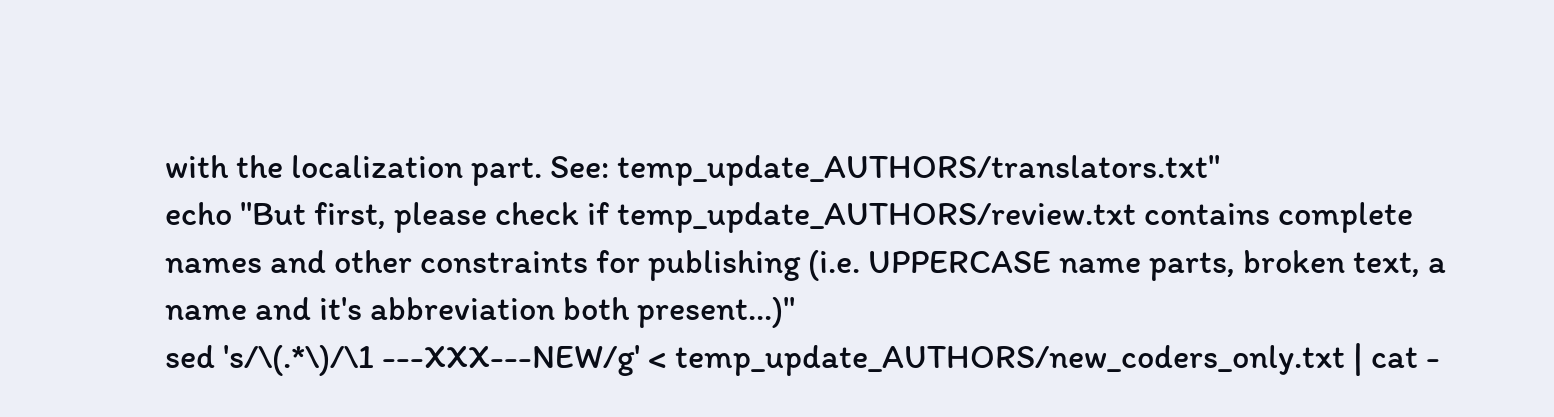with the localization part. See: temp_update_AUTHORS/translators.txt"
echo "But first, please check if temp_update_AUTHORS/review.txt contains complete names and other constraints for publishing (i.e. UPPERCASE name parts, broken text, a name and it's abbreviation both present...)"
sed 's/\(.*\)/\1 ---XXX---NEW/g' < temp_update_AUTHORS/new_coders_only.txt | cat -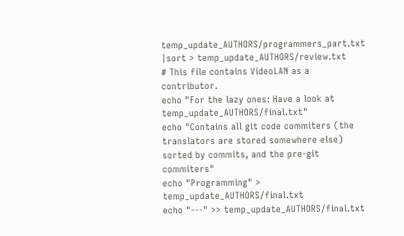temp_update_AUTHORS/programmers_part.txt |sort > temp_update_AUTHORS/review.txt
# This file contains VideoLAN as a contributor.
echo "For the lazy ones: Have a look at temp_update_AUTHORS/final.txt"
echo "Contains all git code commiters (the translators are stored somewhere else) sorted by commits, and the pre-git commiters"
echo "Programming" > temp_update_AUTHORS/final.txt
echo "---" >> temp_update_AUTHORS/final.txt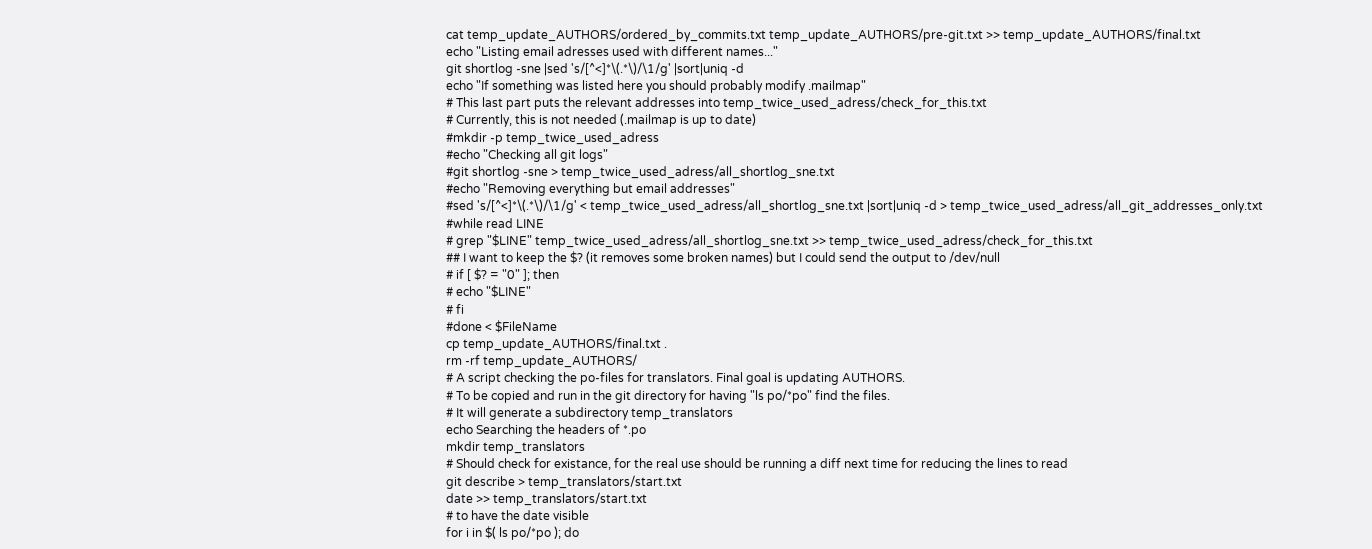cat temp_update_AUTHORS/ordered_by_commits.txt temp_update_AUTHORS/pre-git.txt >> temp_update_AUTHORS/final.txt
echo "Listing email adresses used with different names..."
git shortlog -sne |sed 's/[^<]*\(.*\)/\1/g' |sort|uniq -d
echo "If something was listed here you should probably modify .mailmap"
# This last part puts the relevant addresses into temp_twice_used_adress/check_for_this.txt
# Currently, this is not needed (.mailmap is up to date)
#mkdir -p temp_twice_used_adress
#echo "Checking all git logs"
#git shortlog -sne > temp_twice_used_adress/all_shortlog_sne.txt
#echo "Removing everything but email addresses"
#sed 's/[^<]*\(.*\)/\1/g' < temp_twice_used_adress/all_shortlog_sne.txt |sort|uniq -d > temp_twice_used_adress/all_git_addresses_only.txt
#while read LINE
# grep "$LINE" temp_twice_used_adress/all_shortlog_sne.txt >> temp_twice_used_adress/check_for_this.txt
## I want to keep the $? (it removes some broken names) but I could send the output to /dev/null
# if [ $? = "0" ]; then
# echo "$LINE"
# fi
#done < $FileName
cp temp_update_AUTHORS/final.txt .
rm -rf temp_update_AUTHORS/
# A script checking the po-files for translators. Final goal is updating AUTHORS.
# To be copied and run in the git directory for having "ls po/*po" find the files.
# It will generate a subdirectory temp_translators
echo Searching the headers of *.po
mkdir temp_translators
# Should check for existance, for the real use should be running a diff next time for reducing the lines to read
git describe > temp_translators/start.txt
date >> temp_translators/start.txt
# to have the date visible
for i in $( ls po/*po ); do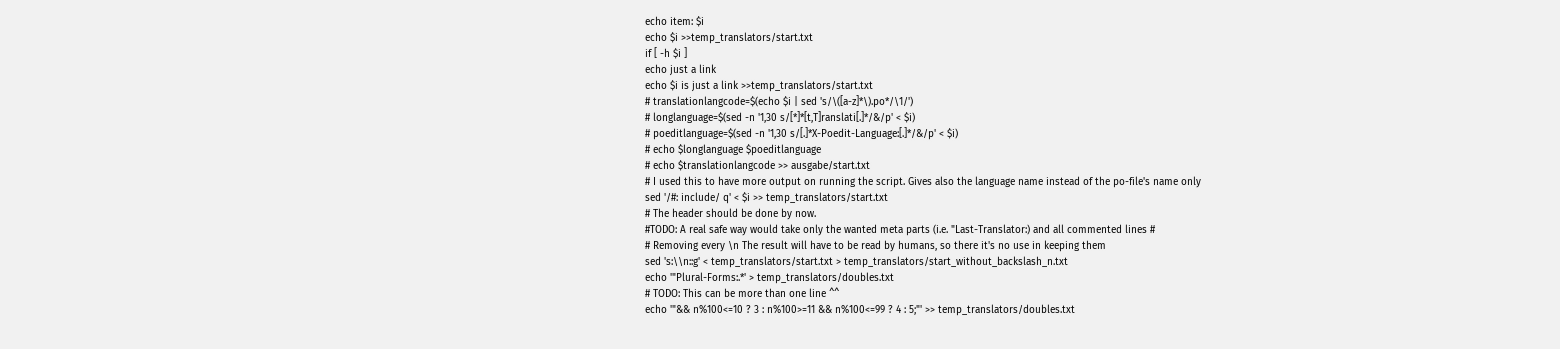echo item: $i
echo $i >>temp_translators/start.txt
if [ -h $i ]
echo just a link
echo $i is just a link >>temp_translators/start.txt
# translationlangcode=$(echo $i | sed 's/\([a-z]*\).po*/\1/')
# longlanguage=$(sed -n '1,30 s/[*]*[t,T]ranslati[.]*/&/p' < $i)
# poeditlanguage=$(sed -n '1,30 s/[.]*X-Poedit-Language:[.]*/&/p' < $i)
# echo $longlanguage $poeditlanguage
# echo $translationlangcode >> ausgabe/start.txt
# I used this to have more output on running the script. Gives also the language name instead of the po-file's name only
sed '/#: include/ q' < $i >> temp_translators/start.txt
# The header should be done by now.
#TODO: A real safe way would take only the wanted meta parts (i.e. "Last-Translator:) and all commented lines #
# Removing every \n The result will have to be read by humans, so there it's no use in keeping them
sed 's:\\n::g' < temp_translators/start.txt > temp_translators/start_without_backslash_n.txt
echo '"Plural-Forms:.*' > temp_translators/doubles.txt
# TODO: This can be more than one line ^^
echo '"&& n%100<=10 ? 3 : n%100>=11 && n%100<=99 ? 4 : 5;"' >> temp_translators/doubles.txt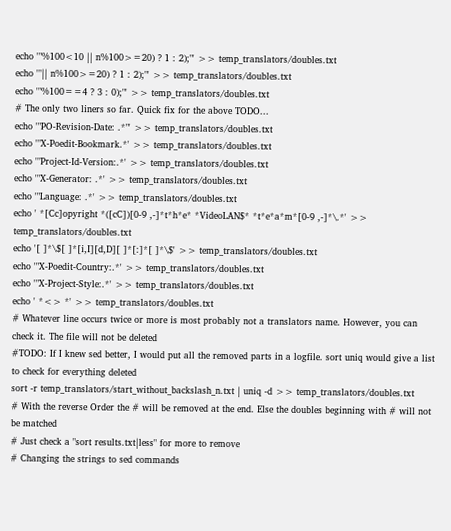echo '"%100<10 || n%100>=20) ? 1 : 2);"' >> temp_translators/doubles.txt
echo '"|| n%100>=20) ? 1 : 2);"' >> temp_translators/doubles.txt
echo '"%100==4 ? 3 : 0);"' >> temp_translators/doubles.txt
# The only two liners so far. Quick fix for the above TODO...
echo '"PO-Revision-Date: .*"' >> temp_translators/doubles.txt
echo '"X-Poedit-Bookmark.*' >> temp_translators/doubles.txt
echo '"Project-Id-Version:.*' >> temp_translators/doubles.txt
echo '"X-Generator: .*' >> temp_translators/doubles.txt
echo '"Language: .*' >> temp_translators/doubles.txt
echo ' *[Cc]opyright *([cC])[0-9 ,-]*t*h*e* *VideoLAN$* *t*e*a*m*[0-9 ,-]*\.*' >> temp_translators/doubles.txt
echo '[ ]*\$[ ]*[i,I][d,D][ ]*[:]*[ ]*\$' >> temp_translators/doubles.txt
echo '"X-Poedit-Country:.*' >> temp_translators/doubles.txt
echo '"X-Project-Style:.*' >> temp_translators/doubles.txt
echo ' *<> *' >> temp_translators/doubles.txt
# Whatever line occurs twice or more is most probably not a translators name. However, you can check it. The file will not be deleted
#TODO: If I knew sed better, I would put all the removed parts in a logfile. sort uniq would give a list to check for everything deleted
sort -r temp_translators/start_without_backslash_n.txt | uniq -d >> temp_translators/doubles.txt
# With the reverse Order the # will be removed at the end. Else the doubles beginning with # will not be matched
# Just check a "sort results.txt|less" for more to remove
# Changing the strings to sed commands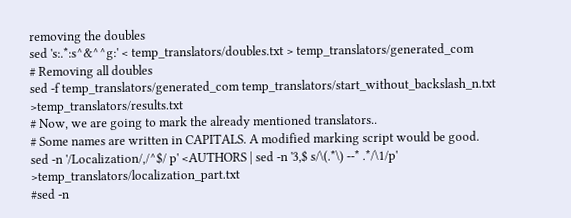removing the doubles
sed 's:.*:s^&^^g:' < temp_translators/doubles.txt > temp_translators/generated_com
# Removing all doubles
sed -f temp_translators/generated_com temp_translators/start_without_backslash_n.txt >temp_translators/results.txt
# Now, we are going to mark the already mentioned translators..
# Some names are written in CAPITALS. A modified marking script would be good.
sed -n '/Localization/,/^$/ p' <AUTHORS | sed -n '3,$ s/\(.*\) --* .*/\1/p' >temp_translators/localization_part.txt
#sed -n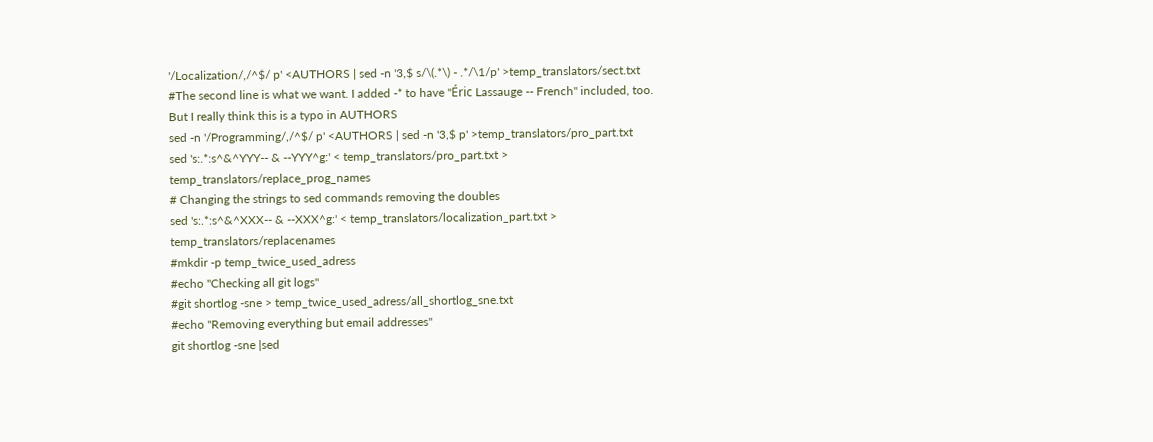'/Localization/,/^$/ p' <AUTHORS | sed -n '3,$ s/\(.*\) - .*/\1/p' >temp_translators/sect.txt
#The second line is what we want. I added -* to have "Éric Lassauge -- French" included, too. But I really think this is a typo in AUTHORS
sed -n '/Programming/,/^$/ p' <AUTHORS | sed -n '3,$ p' >temp_translators/pro_part.txt
sed 's:.*:s^&^YYY-- & --YYY^g:' < temp_translators/pro_part.txt > temp_translators/replace_prog_names
# Changing the strings to sed commands removing the doubles
sed 's:.*:s^&^XXX-- & --XXX^g:' < temp_translators/localization_part.txt > temp_translators/replacenames
#mkdir -p temp_twice_used_adress
#echo "Checking all git logs"
#git shortlog -sne > temp_twice_used_adress/all_shortlog_sne.txt
#echo "Removing everything but email addresses"
git shortlog -sne |sed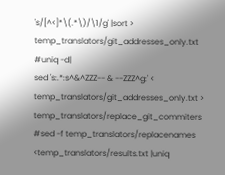's/[^<]*\(.*\)/\1/g' |sort > temp_translators/git_addresses_only.txt
#uniq -d|
sed 's:.*:s^&^ZZZ-- & --ZZZ^g:' < temp_translators/git_addresses_only.txt > temp_translators/replace_git_commiters
#sed -f temp_translators/replacenames <temp_translators/results.txt |uniq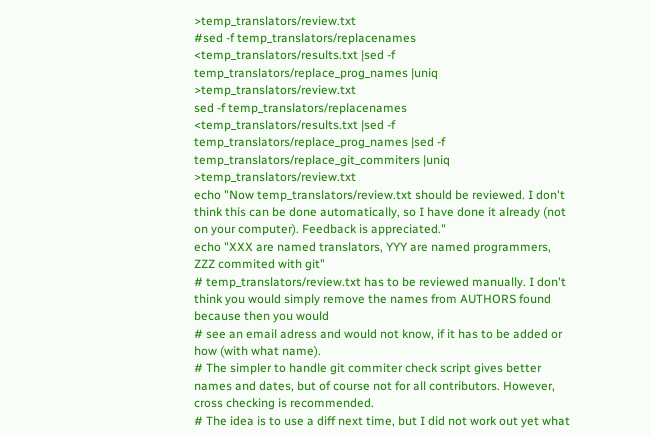>temp_translators/review.txt
#sed -f temp_translators/replacenames <temp_translators/results.txt |sed -f temp_translators/replace_prog_names |uniq >temp_translators/review.txt
sed -f temp_translators/replacenames <temp_translators/results.txt |sed -f temp_translators/replace_prog_names |sed -f temp_translators/replace_git_commiters |uniq >temp_translators/review.txt
echo "Now temp_translators/review.txt should be reviewed. I don't think this can be done automatically, so I have done it already (not on your computer). Feedback is appreciated."
echo "XXX are named translators, YYY are named programmers, ZZZ commited with git"
# temp_translators/review.txt has to be reviewed manually. I don't think you would simply remove the names from AUTHORS found because then you would
# see an email adress and would not know, if it has to be added or how (with what name).
# The simpler to handle git commiter check script gives better names and dates, but of course not for all contributors. However, cross checking is recommended.
# The idea is to use a diff next time, but I did not work out yet what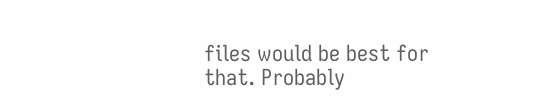files would be best for that. Probably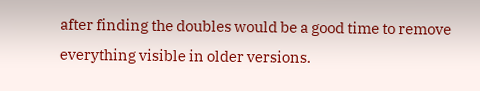after finding the doubles would be a good time to remove everything visible in older versions.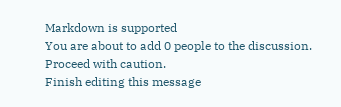Markdown is supported
You are about to add 0 people to the discussion. Proceed with caution.
Finish editing this message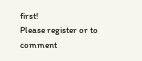first!
Please register or to comment